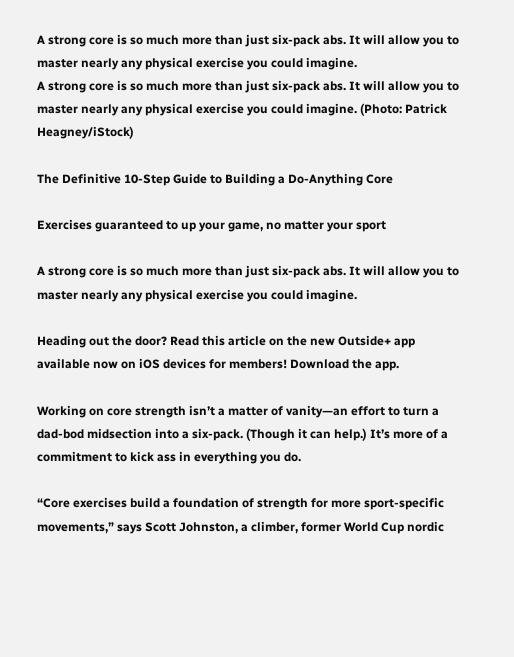A strong core is so much more than just six-pack abs. It will allow you to master nearly any physical exercise you could imagine.
A strong core is so much more than just six-pack abs. It will allow you to master nearly any physical exercise you could imagine. (Photo: Patrick Heagney/iStock)

The Definitive 10-Step Guide to Building a Do-Anything Core

Exercises guaranteed to up your game, no matter your sport

A strong core is so much more than just six-pack abs. It will allow you to master nearly any physical exercise you could imagine.

Heading out the door? Read this article on the new Outside+ app available now on iOS devices for members! Download the app.

Working on core strength isn’t a matter of vanity—an effort to turn a dad-bod midsection into a six-pack. (Though it can help.) It’s more of a commitment to kick ass in everything you do.

“Core exercises build a foundation of strength for more sport-specific movements,” says Scott Johnston, a climber, former World Cup nordic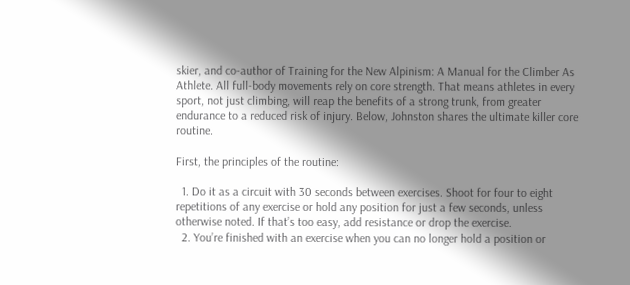skier, and co-author of Training for the New Alpinism: A Manual for the Climber As Athlete. All full-body movements rely on core strength. That means athletes in every sport, not just climbing, will reap the benefits of a strong trunk, from greater endurance to a reduced risk of injury. Below, Johnston shares the ultimate killer core routine.

First, the principles of the routine:

  1. Do it as a circuit with 30 seconds between exercises. Shoot for four to eight repetitions of any exercise or hold any position for just a few seconds, unless otherwise noted. If that’s too easy, add resistance or drop the exercise.
  2. You’re finished with an exercise when you can no longer hold a position or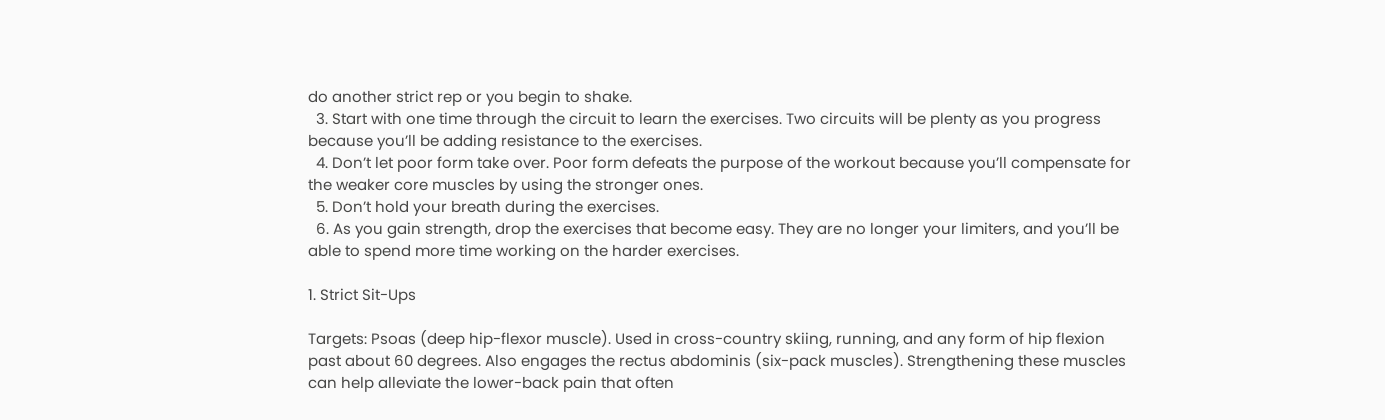do another strict rep or you begin to shake.
  3. Start with one time through the circuit to learn the exercises. Two circuits will be plenty as you progress because you’ll be adding resistance to the exercises.
  4. Don’t let poor form take over. Poor form defeats the purpose of the workout because you’ll compensate for the weaker core muscles by using the stronger ones.
  5. Don’t hold your breath during the exercises.
  6. As you gain strength, drop the exercises that become easy. They are no longer your limiters, and you’ll be able to spend more time working on the harder exercises.

1. Strict Sit-Ups

Targets: Psoas (deep hip-flexor muscle). Used in cross-country skiing, running, and any form of hip flexion past about 60 degrees. Also engages the rectus abdominis (six-pack muscles). Strengthening these muscles can help alleviate the lower-back pain that often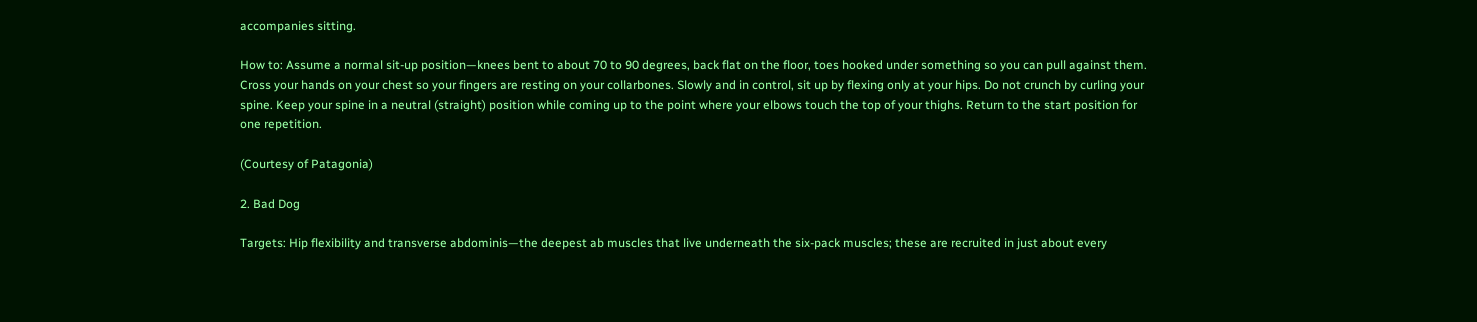accompanies sitting.

How to: Assume a normal sit-up position—knees bent to about 70 to 90 degrees, back flat on the floor, toes hooked under something so you can pull against them. Cross your hands on your chest so your fingers are resting on your collarbones. Slowly and in control, sit up by flexing only at your hips. Do not crunch by curling your spine. Keep your spine in a neutral (straight) position while coming up to the point where your elbows touch the top of your thighs. Return to the start position for one repetition.

(Courtesy of Patagonia)

2. Bad Dog

Targets: Hip flexibility and transverse abdominis—the deepest ab muscles that live underneath the six-pack muscles; these are recruited in just about every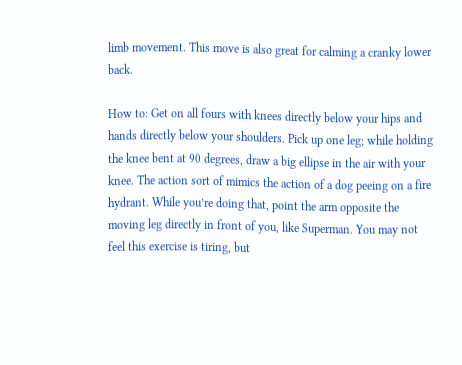limb movement. This move is also great for calming a cranky lower back.

How to: Get on all fours with knees directly below your hips and hands directly below your shoulders. Pick up one leg; while holding the knee bent at 90 degrees, draw a big ellipse in the air with your knee. The action sort of mimics the action of a dog peeing on a fire hydrant. While you’re doing that, point the arm opposite the moving leg directly in front of you, like Superman. You may not feel this exercise is tiring, but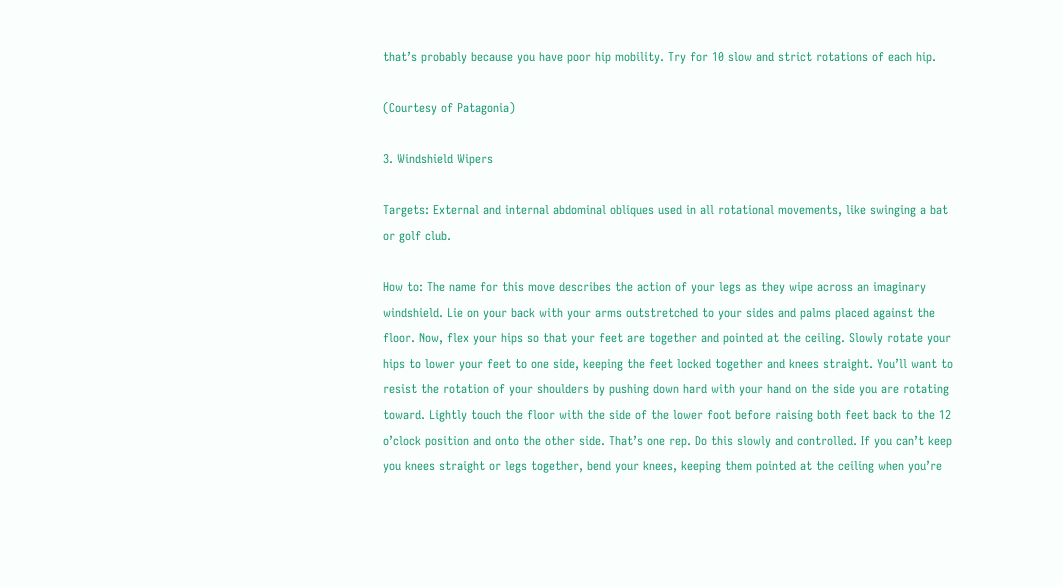that’s probably because you have poor hip mobility. Try for 10 slow and strict rotations of each hip.

(Courtesy of Patagonia)

3. Windshield Wipers

Targets: External and internal abdominal obliques used in all rotational movements, like swinging a bat or golf club.

How to: The name for this move describes the action of your legs as they wipe across an imaginary windshield. Lie on your back with your arms outstretched to your sides and palms placed against the floor. Now, flex your hips so that your feet are together and pointed at the ceiling. Slowly rotate your hips to lower your feet to one side, keeping the feet locked together and knees straight. You’ll want to resist the rotation of your shoulders by pushing down hard with your hand on the side you are rotating toward. Lightly touch the floor with the side of the lower foot before raising both feet back to the 12 o’clock position and onto the other side. That’s one rep. Do this slowly and controlled. If you can’t keep you knees straight or legs together, bend your knees, keeping them pointed at the ceiling when you’re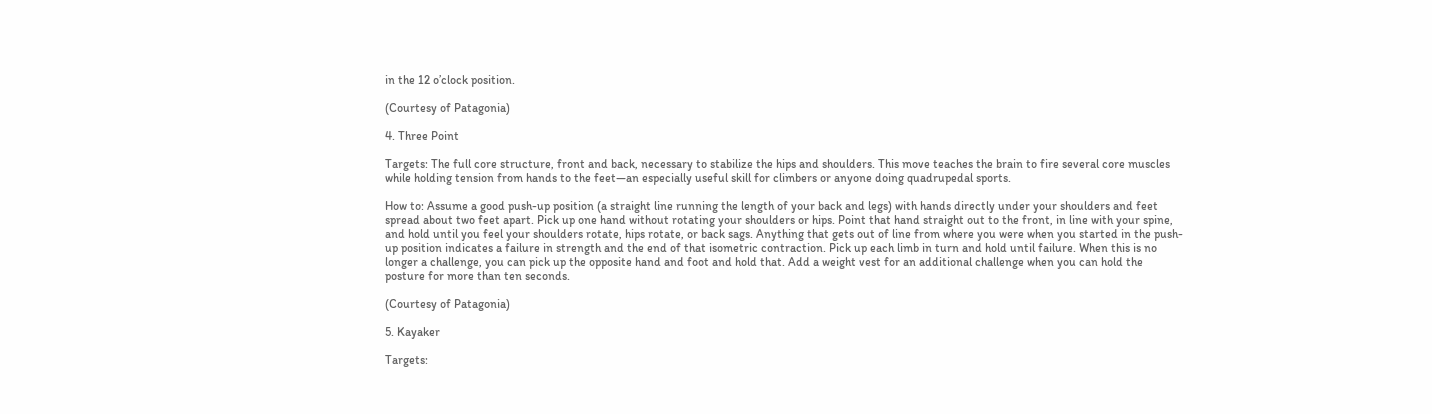in the 12 o’clock position.

(Courtesy of Patagonia)

4. Three Point

Targets: The full core structure, front and back, necessary to stabilize the hips and shoulders. This move teaches the brain to fire several core muscles while holding tension from hands to the feet—an especially useful skill for climbers or anyone doing quadrupedal sports.

How to: Assume a good push-up position (a straight line running the length of your back and legs) with hands directly under your shoulders and feet spread about two feet apart. Pick up one hand without rotating your shoulders or hips. Point that hand straight out to the front, in line with your spine, and hold until you feel your shoulders rotate, hips rotate, or back sags. Anything that gets out of line from where you were when you started in the push-up position indicates a failure in strength and the end of that isometric contraction. Pick up each limb in turn and hold until failure. When this is no longer a challenge, you can pick up the opposite hand and foot and hold that. Add a weight vest for an additional challenge when you can hold the posture for more than ten seconds.

(Courtesy of Patagonia)

5. Kayaker

Targets: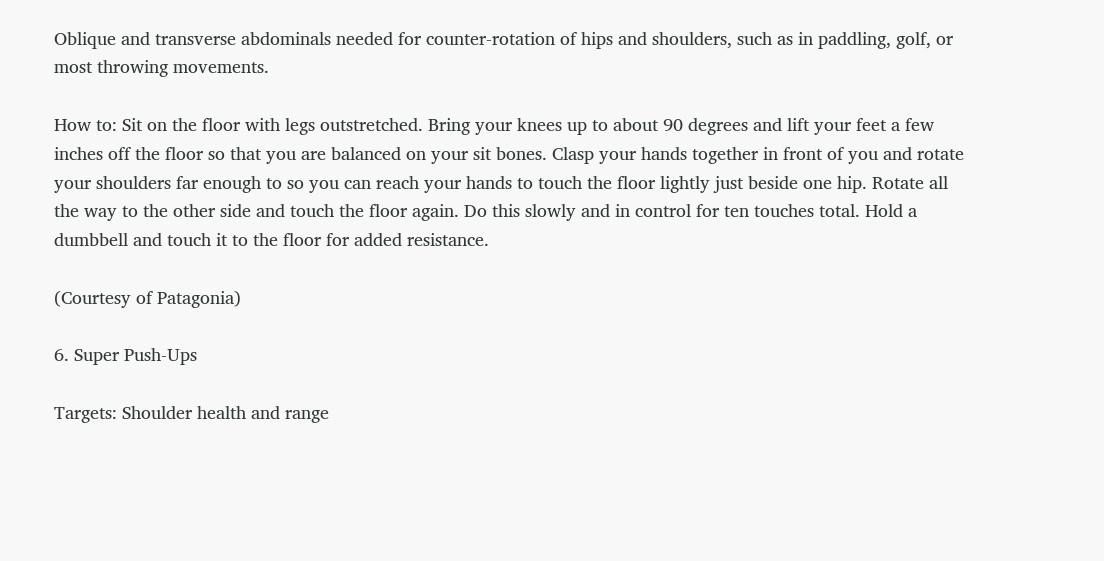Oblique and transverse abdominals needed for counter-rotation of hips and shoulders, such as in paddling, golf, or most throwing movements.

How to: Sit on the floor with legs outstretched. Bring your knees up to about 90 degrees and lift your feet a few inches off the floor so that you are balanced on your sit bones. Clasp your hands together in front of you and rotate your shoulders far enough to so you can reach your hands to touch the floor lightly just beside one hip. Rotate all the way to the other side and touch the floor again. Do this slowly and in control for ten touches total. Hold a dumbbell and touch it to the floor for added resistance.

(Courtesy of Patagonia)

6. Super Push-Ups

Targets: Shoulder health and range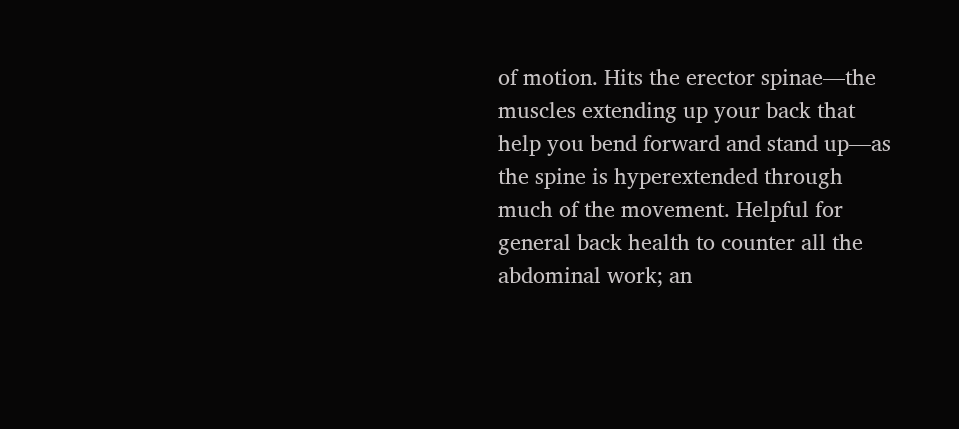of motion. Hits the erector spinae—the muscles extending up your back that help you bend forward and stand up—as the spine is hyperextended through much of the movement. Helpful for general back health to counter all the abdominal work; an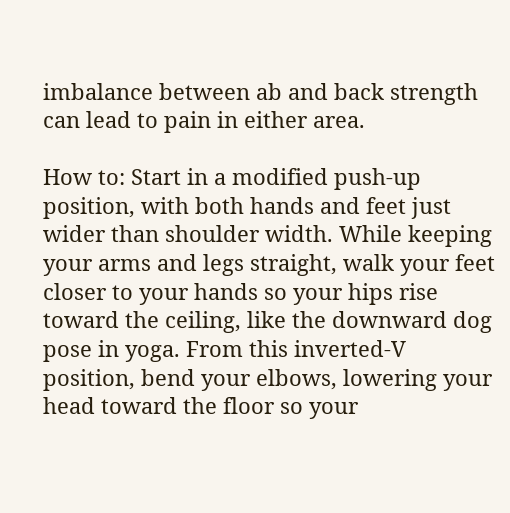imbalance between ab and back strength can lead to pain in either area.

How to: Start in a modified push-up position, with both hands and feet just wider than shoulder width. While keeping your arms and legs straight, walk your feet closer to your hands so your hips rise toward the ceiling, like the downward dog pose in yoga. From this inverted-V position, bend your elbows, lowering your head toward the floor so your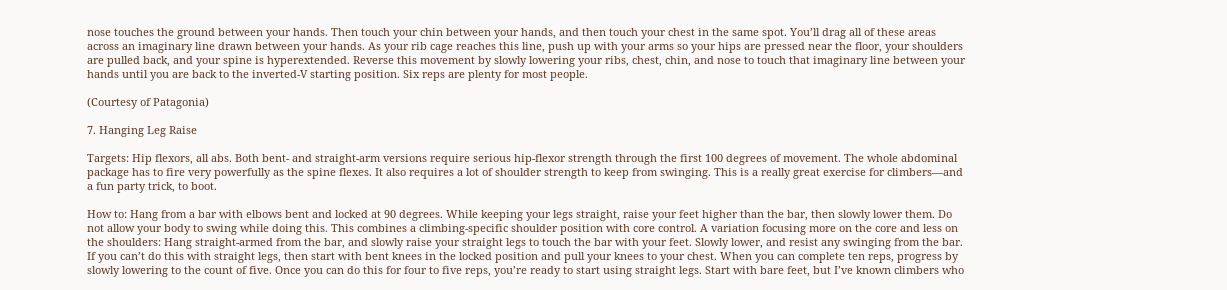nose touches the ground between your hands. Then touch your chin between your hands, and then touch your chest in the same spot. You’ll drag all of these areas across an imaginary line drawn between your hands. As your rib cage reaches this line, push up with your arms so your hips are pressed near the floor, your shoulders are pulled back, and your spine is hyperextended. Reverse this movement by slowly lowering your ribs, chest, chin, and nose to touch that imaginary line between your hands until you are back to the inverted-V starting position. Six reps are plenty for most people.

(Courtesy of Patagonia)

7. Hanging Leg Raise

Targets: Hip flexors, all abs. Both bent- and straight-arm versions require serious hip-flexor strength through the first 100 degrees of movement. The whole abdominal package has to fire very powerfully as the spine flexes. It also requires a lot of shoulder strength to keep from swinging. This is a really great exercise for climbers—and a fun party trick, to boot.

How to: Hang from a bar with elbows bent and locked at 90 degrees. While keeping your legs straight, raise your feet higher than the bar, then slowly lower them. Do not allow your body to swing while doing this. This combines a climbing-specific shoulder position with core control. A variation focusing more on the core and less on the shoulders: Hang straight-armed from the bar, and slowly raise your straight legs to touch the bar with your feet. Slowly lower, and resist any swinging from the bar. If you can’t do this with straight legs, then start with bent knees in the locked position and pull your knees to your chest. When you can complete ten reps, progress by slowly lowering to the count of five. Once you can do this for four to five reps, you’re ready to start using straight legs. Start with bare feet, but I’ve known climbers who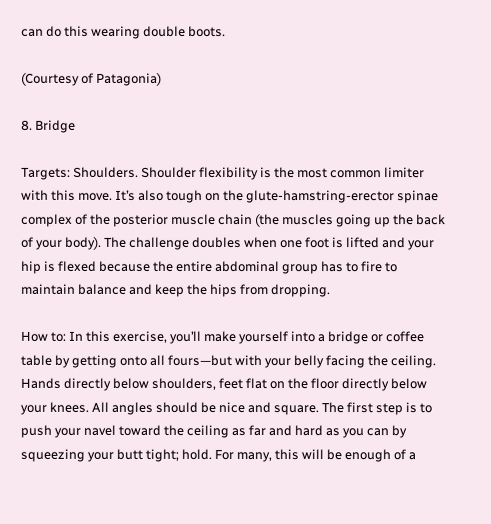can do this wearing double boots.

(Courtesy of Patagonia)

8. Bridge

Targets: Shoulders. Shoulder flexibility is the most common limiter with this move. It’s also tough on the glute-hamstring-erector spinae complex of the posterior muscle chain (the muscles going up the back of your body). The challenge doubles when one foot is lifted and your hip is flexed because the entire abdominal group has to fire to maintain balance and keep the hips from dropping.

How to: In this exercise, you’ll make yourself into a bridge or coffee table by getting onto all fours—but with your belly facing the ceiling. Hands directly below shoulders, feet flat on the floor directly below your knees. All angles should be nice and square. The first step is to push your navel toward the ceiling as far and hard as you can by squeezing your butt tight; hold. For many, this will be enough of a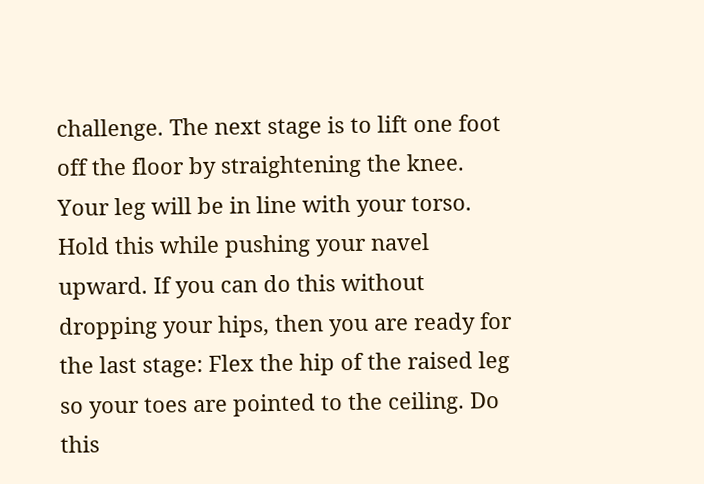challenge. The next stage is to lift one foot off the floor by straightening the knee. Your leg will be in line with your torso. Hold this while pushing your navel upward. If you can do this without dropping your hips, then you are ready for the last stage: Flex the hip of the raised leg so your toes are pointed to the ceiling. Do this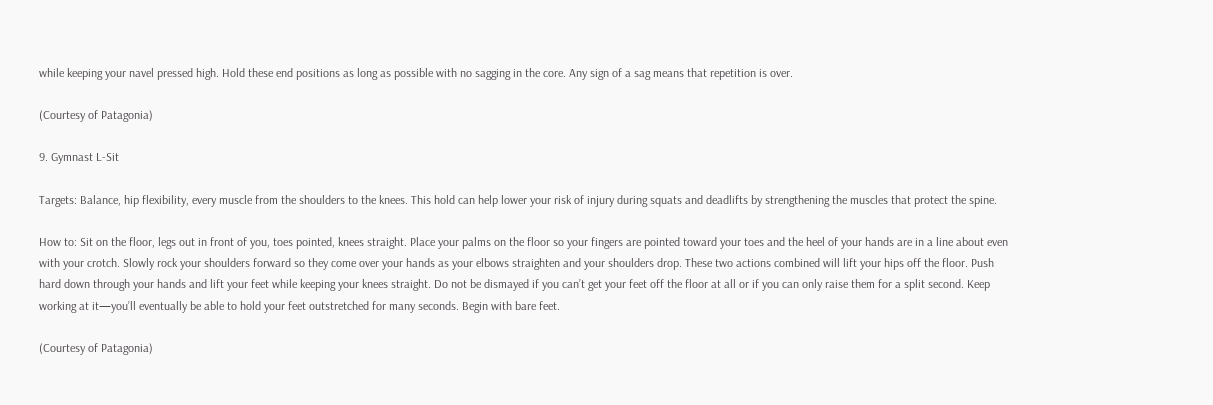while keeping your navel pressed high. Hold these end positions as long as possible with no sagging in the core. Any sign of a sag means that repetition is over.

(Courtesy of Patagonia)

9. Gymnast L-Sit

Targets: Balance, hip flexibility, every muscle from the shoulders to the knees. This hold can help lower your risk of injury during squats and deadlifts by strengthening the muscles that protect the spine.

How to: Sit on the floor, legs out in front of you, toes pointed, knees straight. Place your palms on the floor so your fingers are pointed toward your toes and the heel of your hands are in a line about even with your crotch. Slowly rock your shoulders forward so they come over your hands as your elbows straighten and your shoulders drop. These two actions combined will lift your hips off the floor. Push hard down through your hands and lift your feet while keeping your knees straight. Do not be dismayed if you can’t get your feet off the floor at all or if you can only raise them for a split second. Keep working at it—you’ll eventually be able to hold your feet outstretched for many seconds. Begin with bare feet.

(Courtesy of Patagonia)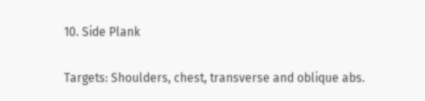10. Side Plank

Targets: Shoulders, chest, transverse and oblique abs.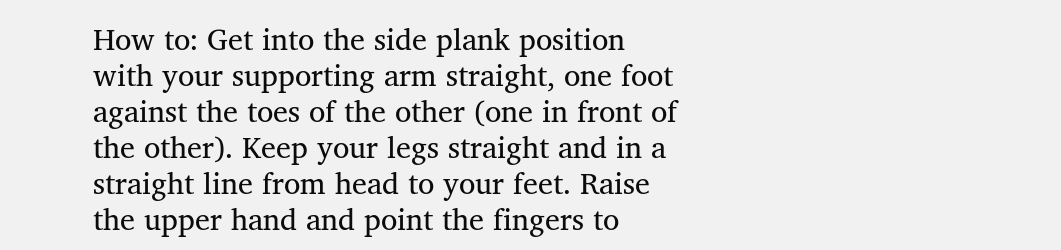How to: Get into the side plank position with your supporting arm straight, one foot against the toes of the other (one in front of the other). Keep your legs straight and in a straight line from head to your feet. Raise the upper hand and point the fingers to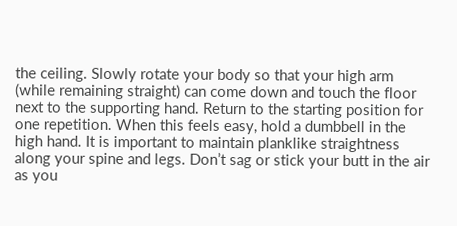the ceiling. Slowly rotate your body so that your high arm (while remaining straight) can come down and touch the floor next to the supporting hand. Return to the starting position for one repetition. When this feels easy, hold a dumbbell in the high hand. It is important to maintain planklike straightness along your spine and legs. Don’t sag or stick your butt in the air as you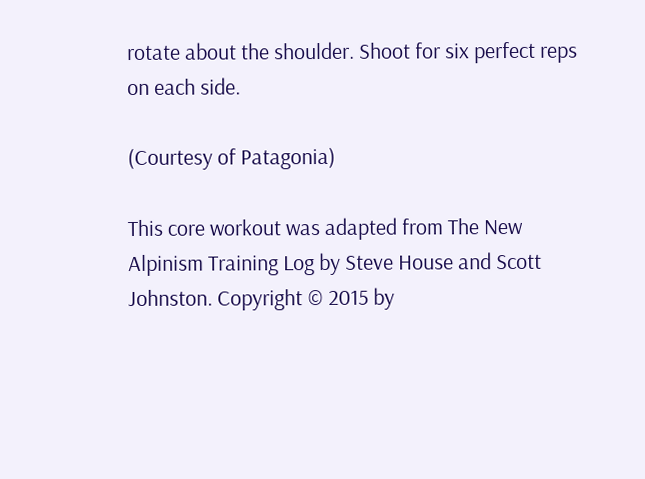rotate about the shoulder. Shoot for six perfect reps on each side.

(Courtesy of Patagonia)

This core workout was adapted from The New Alpinism Training Log by Steve House and Scott Johnston. Copyright © 2015 by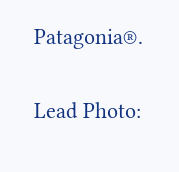Patagonia®.

Lead Photo: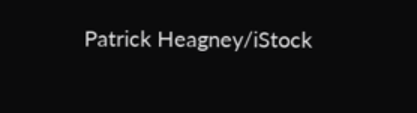Patrick Heagney/iStock